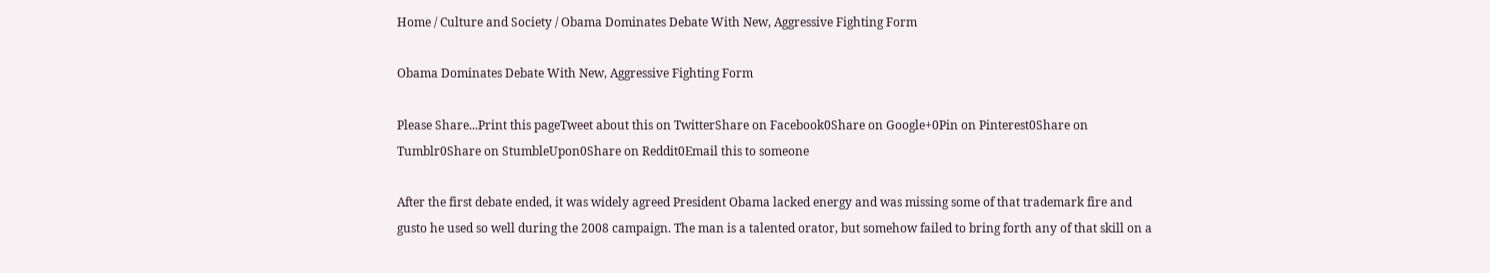Home / Culture and Society / Obama Dominates Debate With New, Aggressive Fighting Form

Obama Dominates Debate With New, Aggressive Fighting Form

Please Share...Print this pageTweet about this on TwitterShare on Facebook0Share on Google+0Pin on Pinterest0Share on Tumblr0Share on StumbleUpon0Share on Reddit0Email this to someone

After the first debate ended, it was widely agreed President Obama lacked energy and was missing some of that trademark fire and gusto he used so well during the 2008 campaign. The man is a talented orator, but somehow failed to bring forth any of that skill on a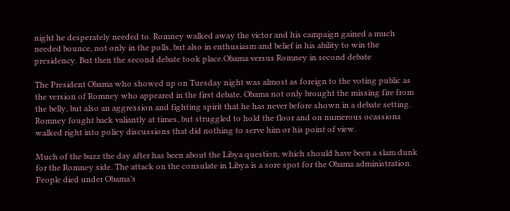night he desperately needed to. Romney walked away the victor and his campaign gained a much needed bounce, not only in the polls, but also in enthusiasm and belief in his ability to win the presidency. But then the second debate took place.Obama versus Romney in second debate

The President Obama who showed up on Tuesday night was almost as foreign to the voting public as the version of Romney who appeared in the first debate. Obama not only brought the missing fire from the belly, but also an aggression and fighting spirit that he has never before shown in a debate setting. Romney fought back valiantly at times, but struggled to hold the floor and on numerous ocassions walked right into policy discussions that did nothing to serve him or his point of view.

Much of the buzz the day after has been about the Libya question, which should have been a slam dunk for the Romney side. The attack on the consulate in Libya is a sore spot for the Obama administration. People died under Obama’s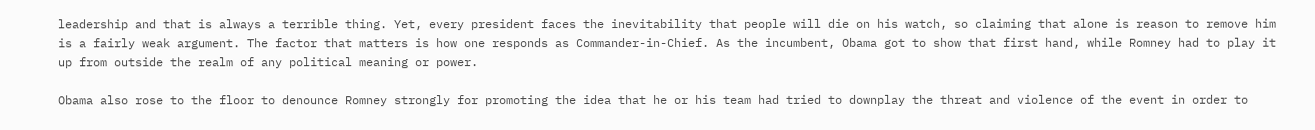leadership and that is always a terrible thing. Yet, every president faces the inevitability that people will die on his watch, so claiming that alone is reason to remove him is a fairly weak argument. The factor that matters is how one responds as Commander-in-Chief. As the incumbent, Obama got to show that first hand, while Romney had to play it up from outside the realm of any political meaning or power.

Obama also rose to the floor to denounce Romney strongly for promoting the idea that he or his team had tried to downplay the threat and violence of the event in order to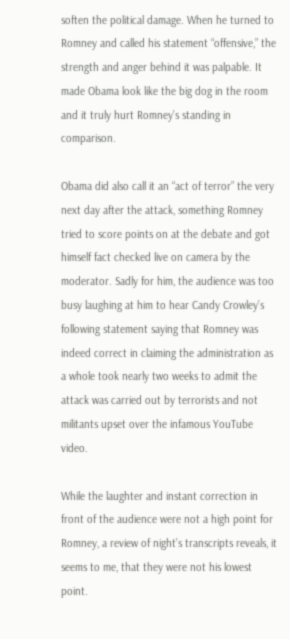soften the political damage. When he turned to Romney and called his statement “offensive,” the strength and anger behind it was palpable. It made Obama look like the big dog in the room and it truly hurt Romney’s standing in comparison.

Obama did also call it an “act of terror” the very next day after the attack, something Romney tried to score points on at the debate and got himself fact checked live on camera by the moderator. Sadly for him, the audience was too busy laughing at him to hear Candy Crowley’s following statement saying that Romney was indeed correct in claiming the administration as a whole took nearly two weeks to admit the attack was carried out by terrorists and not militants upset over the infamous YouTube video.

While the laughter and instant correction in front of the audience were not a high point for Romney, a review of night’s transcripts reveals, it seems to me, that they were not his lowest point.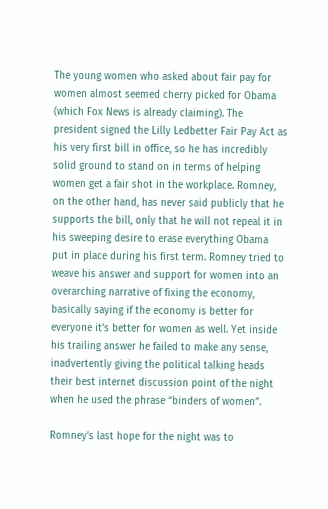The young women who asked about fair pay for women almost seemed cherry picked for Obama (which Fox News is already claiming). The president signed the Lilly Ledbetter Fair Pay Act as his very first bill in office, so he has incredibly solid ground to stand on in terms of helping women get a fair shot in the workplace. Romney, on the other hand, has never said publicly that he supports the bill, only that he will not repeal it in his sweeping desire to erase everything Obama put in place during his first term. Romney tried to weave his answer and support for women into an overarching narrative of fixing the economy, basically saying if the economy is better for everyone it’s better for women as well. Yet inside his trailing answer he failed to make any sense, inadvertently giving the political talking heads their best internet discussion point of the night when he used the phrase “binders of women”.

Romney’s last hope for the night was to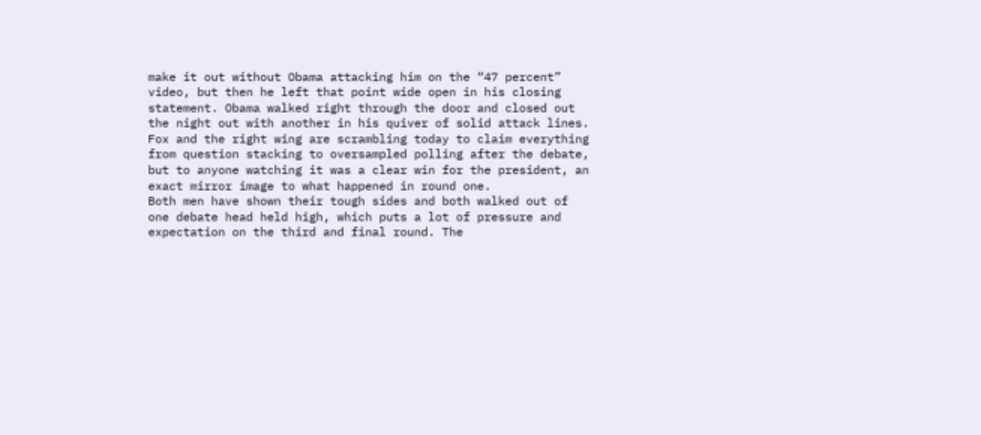make it out without Obama attacking him on the “47 percent” video, but then he left that point wide open in his closing statement. Obama walked right through the door and closed out the night out with another in his quiver of solid attack lines. Fox and the right wing are scrambling today to claim everything from question stacking to oversampled polling after the debate, but to anyone watching it was a clear win for the president, an exact mirror image to what happened in round one.
Both men have shown their tough sides and both walked out of one debate head held high, which puts a lot of pressure and expectation on the third and final round. The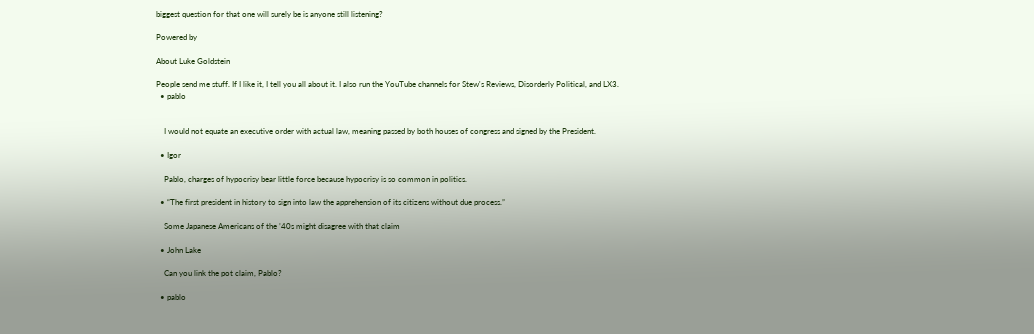biggest question for that one will surely be is anyone still listening?

Powered by

About Luke Goldstein

People send me stuff. If I like it, I tell you all about it. I also run the YouTube channels for Stew's Reviews, Disorderly Political, and LX3.
  • pablo


    I would not equate an executive order with actual law, meaning passed by both houses of congress and signed by the President.

  • Igor

    Pablo, charges of hypocrisy bear little force because hypocrisy is so common in politics.

  • “The first president in history to sign into law the apprehension of its citizens without due process.”

    Some Japanese Americans of the ’40s might disagree with that claim

  • John Lake

    Can you link the pot claim, Pablo?

  • pablo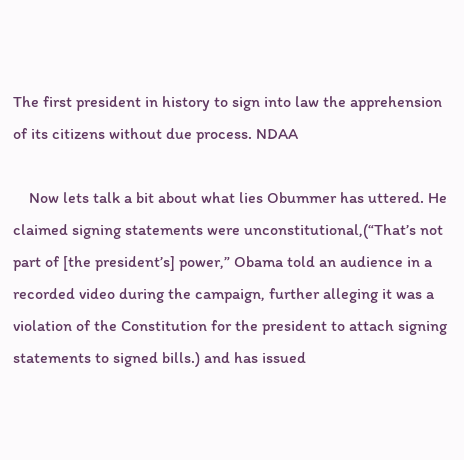The first president in history to sign into law the apprehension of its citizens without due process. NDAA

    Now lets talk a bit about what lies Obummer has uttered. He claimed signing statements were unconstitutional,(“That’s not part of [the president’s] power,” Obama told an audience in a recorded video during the campaign, further alleging it was a violation of the Constitution for the president to attach signing statements to signed bills.) and has issued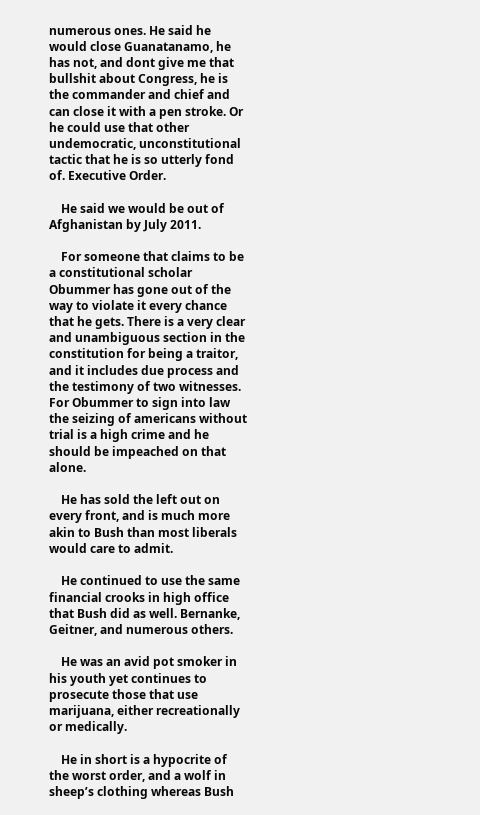numerous ones. He said he would close Guanatanamo, he has not, and dont give me that bullshit about Congress, he is the commander and chief and can close it with a pen stroke. Or he could use that other undemocratic, unconstitutional tactic that he is so utterly fond of. Executive Order.

    He said we would be out of Afghanistan by July 2011.

    For someone that claims to be a constitutional scholar Obummer has gone out of the way to violate it every chance that he gets. There is a very clear and unambiguous section in the constitution for being a traitor, and it includes due process and the testimony of two witnesses. For Obummer to sign into law the seizing of americans without trial is a high crime and he should be impeached on that alone.

    He has sold the left out on every front, and is much more akin to Bush than most liberals would care to admit.

    He continued to use the same financial crooks in high office that Bush did as well. Bernanke, Geitner, and numerous others.

    He was an avid pot smoker in his youth yet continues to prosecute those that use marijuana, either recreationally or medically.

    He in short is a hypocrite of the worst order, and a wolf in sheep’s clothing whereas Bush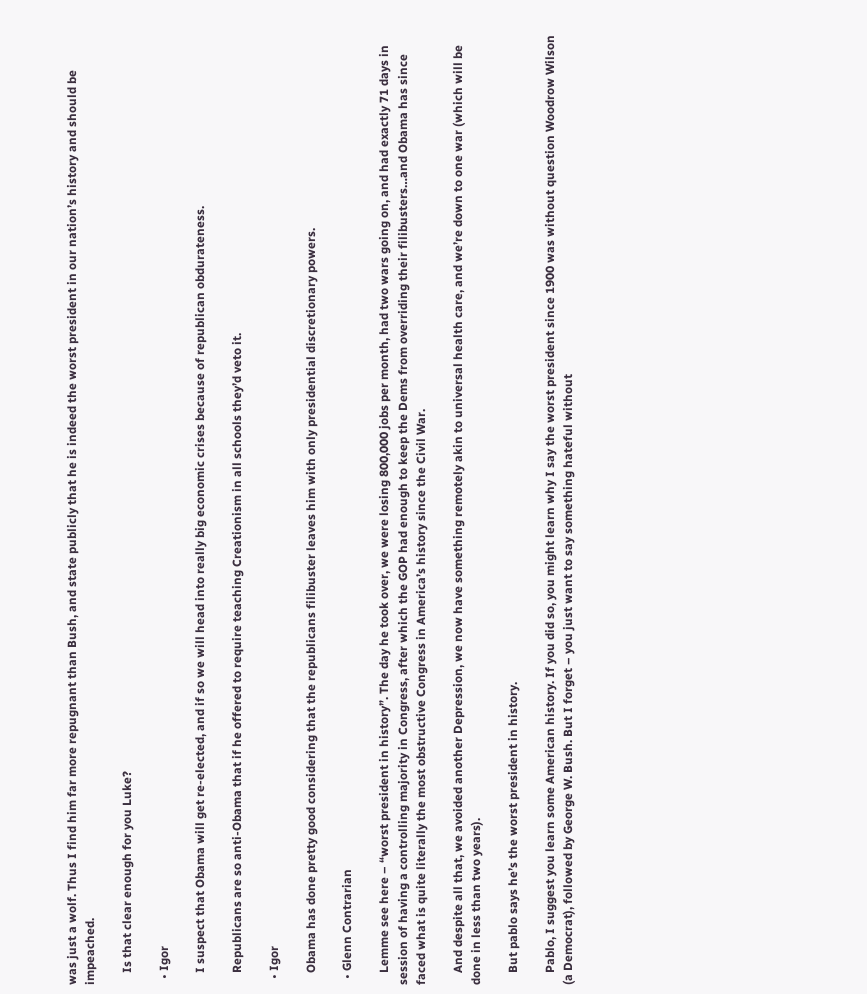was just a wolf. Thus I find him far more repugnant than Bush, and state publicly that he is indeed the worst president in our nation’s history and should be impeached.

    Is that clear enough for you Luke?

  • Igor

    I suspect that Obama will get re-elected, and if so we will head into really big economic crises because of republican obdurateness.

    Republicans are so anti-Obama that if he offered to require teaching Creationism in all schools they’d veto it.

  • Igor

    Obama has done pretty good considering that the republicans filibuster leaves him with only presidential discretionary powers.

  • Glenn Contrarian

    Lemme see here – “worst president in history”. The day he took over, we were losing 800,000 jobs per month, had two wars going on, and had exactly 71 days in session of having a controlling majority in Congress, after which the GOP had enough to keep the Dems from overriding their filibusters…and Obama has since faced what is quite literally the most obstructive Congress in America’s history since the Civil War.

    And despite all that, we avoided another Depression, we now have something remotely akin to universal health care, and we’re down to one war (which will be done in less than two years).

    But pablo says he’s the worst president in history.

    Pablo, I suggest you learn some American history. If you did so, you might learn why I say the worst president since 1900 was without question Woodrow Wilson (a Democrat), followed by George W. Bush. But I forget – you just want to say something hateful without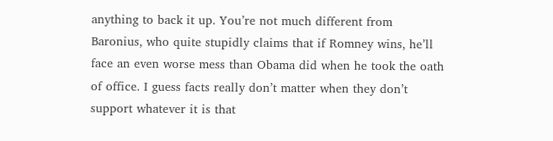anything to back it up. You’re not much different from Baronius, who quite stupidly claims that if Romney wins, he’ll face an even worse mess than Obama did when he took the oath of office. I guess facts really don’t matter when they don’t support whatever it is that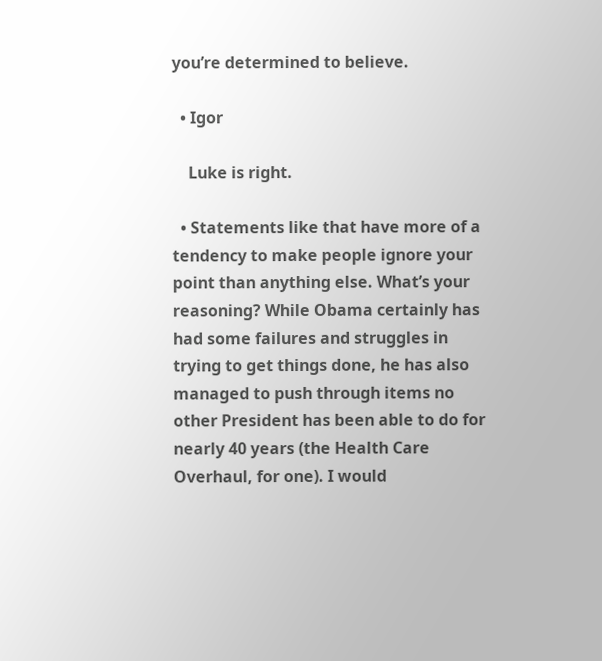you’re determined to believe.

  • Igor

    Luke is right.

  • Statements like that have more of a tendency to make people ignore your point than anything else. What’s your reasoning? While Obama certainly has had some failures and struggles in trying to get things done, he has also managed to push through items no other President has been able to do for nearly 40 years (the Health Care Overhaul, for one). I would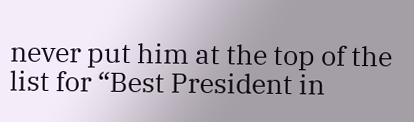never put him at the top of the list for “Best President in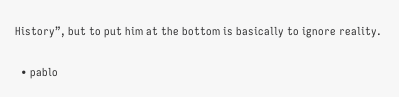History”, but to put him at the bottom is basically to ignore reality.

  • pablo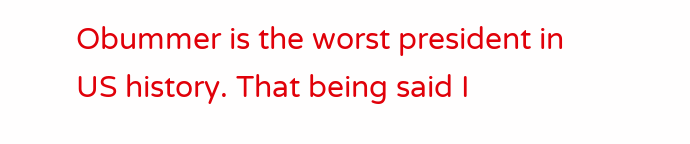Obummer is the worst president in US history. That being said I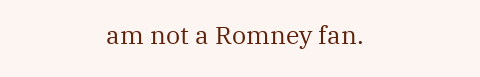am not a Romney fan.